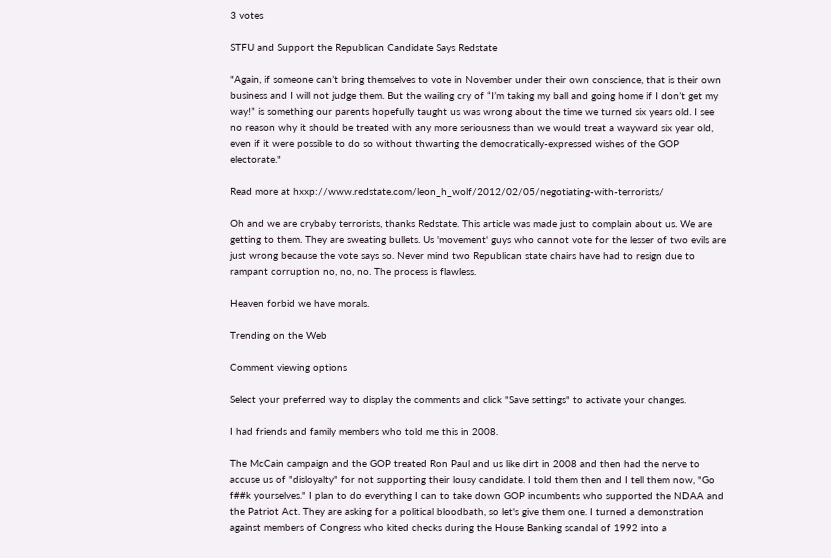3 votes

STFU and Support the Republican Candidate Says Redstate

"Again, if someone can’t bring themselves to vote in November under their own conscience, that is their own business and I will not judge them. But the wailing cry of “I’m taking my ball and going home if I don’t get my way!” is something our parents hopefully taught us was wrong about the time we turned six years old. I see no reason why it should be treated with any more seriousness than we would treat a wayward six year old, even if it were possible to do so without thwarting the democratically-expressed wishes of the GOP electorate."

Read more at hxxp://www.redstate.com/leon_h_wolf/2012/02/05/negotiating-with-terrorists/

Oh and we are crybaby terrorists, thanks Redstate. This article was made just to complain about us. We are getting to them. They are sweating bullets. Us 'movement' guys who cannot vote for the lesser of two evils are just wrong because the vote says so. Never mind two Republican state chairs have had to resign due to rampant corruption no, no, no. The process is flawless.

Heaven forbid we have morals.

Trending on the Web

Comment viewing options

Select your preferred way to display the comments and click "Save settings" to activate your changes.

I had friends and family members who told me this in 2008.

The McCain campaign and the GOP treated Ron Paul and us like dirt in 2008 and then had the nerve to accuse us of "disloyalty" for not supporting their lousy candidate. I told them then and I tell them now, "Go f##k yourselves." I plan to do everything I can to take down GOP incumbents who supported the NDAA and the Patriot Act. They are asking for a political bloodbath, so let's give them one. I turned a demonstration against members of Congress who kited checks during the House Banking scandal of 1992 into a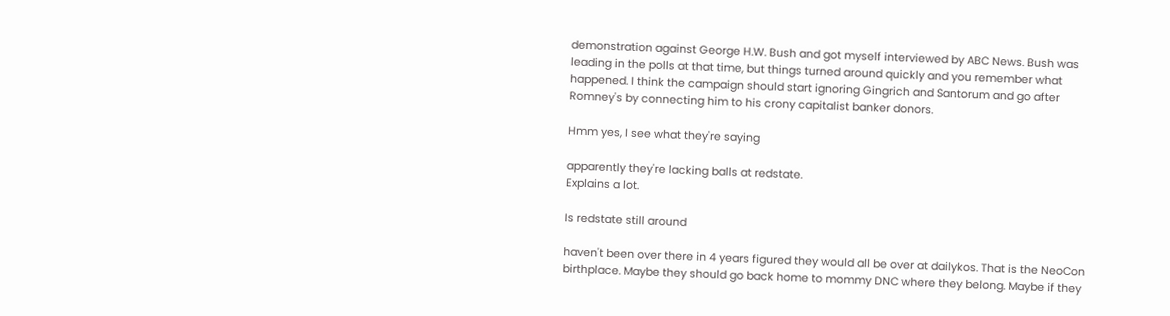demonstration against George H.W. Bush and got myself interviewed by ABC News. Bush was leading in the polls at that time, but things turned around quickly and you remember what happened. I think the campaign should start ignoring Gingrich and Santorum and go after Romney's by connecting him to his crony capitalist banker donors.

Hmm yes, I see what they're saying

apparently they're lacking balls at redstate.
Explains a lot.

Is redstate still around

haven't been over there in 4 years figured they would all be over at dailykos. That is the NeoCon birthplace. Maybe they should go back home to mommy DNC where they belong. Maybe if they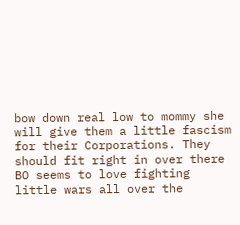bow down real low to mommy she will give them a little fascism for their Corporations. They should fit right in over there BO seems to love fighting little wars all over the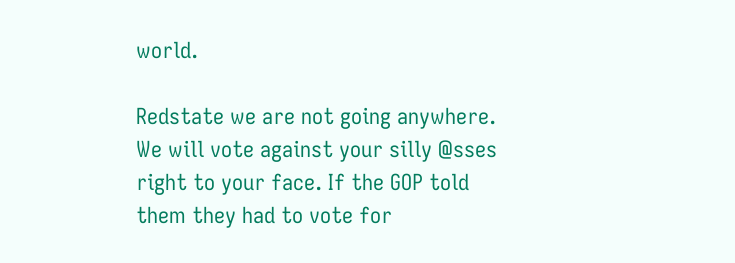world.

Redstate we are not going anywhere. We will vote against your silly @sses right to your face. If the GOP told them they had to vote for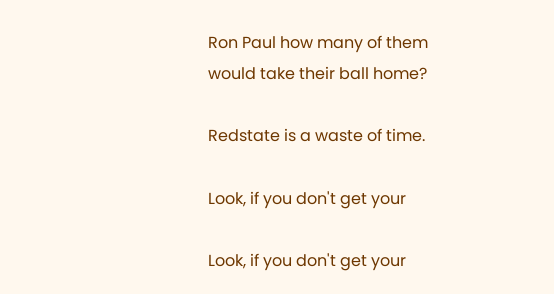Ron Paul how many of them would take their ball home?

Redstate is a waste of time.

Look, if you don't get your

Look, if you don't get your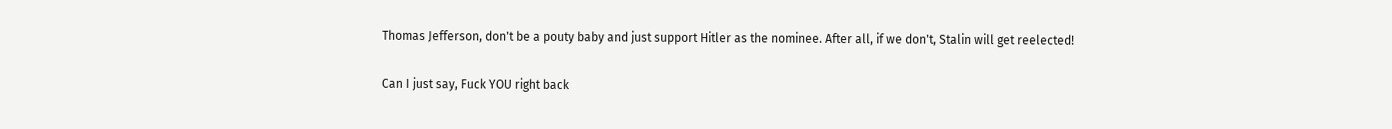Thomas Jefferson, don't be a pouty baby and just support Hitler as the nominee. After all, if we don't, Stalin will get reelected!

Can I just say, Fuck YOU right back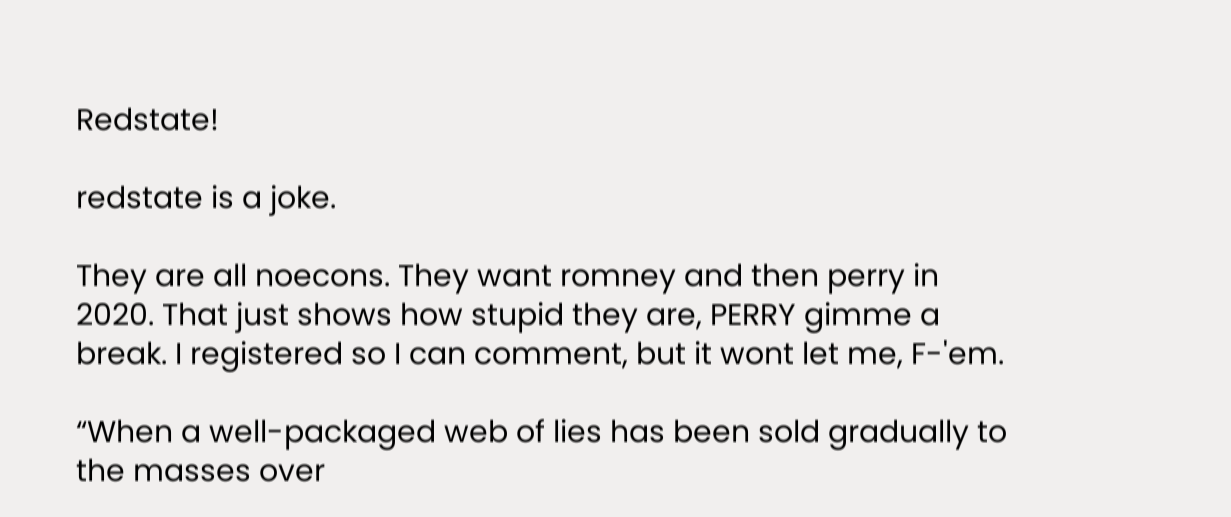Redstate!

redstate is a joke.

They are all noecons. They want romney and then perry in 2020. That just shows how stupid they are, PERRY gimme a break. I registered so I can comment, but it wont let me, F-'em.

“When a well-packaged web of lies has been sold gradually to the masses over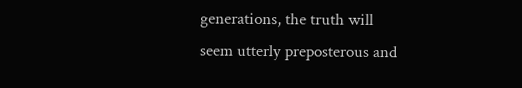generations, the truth will seem utterly preposterous and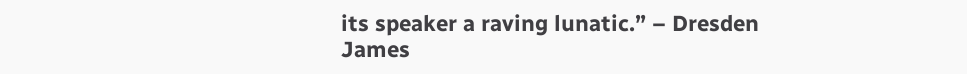its speaker a raving lunatic.” – Dresden James